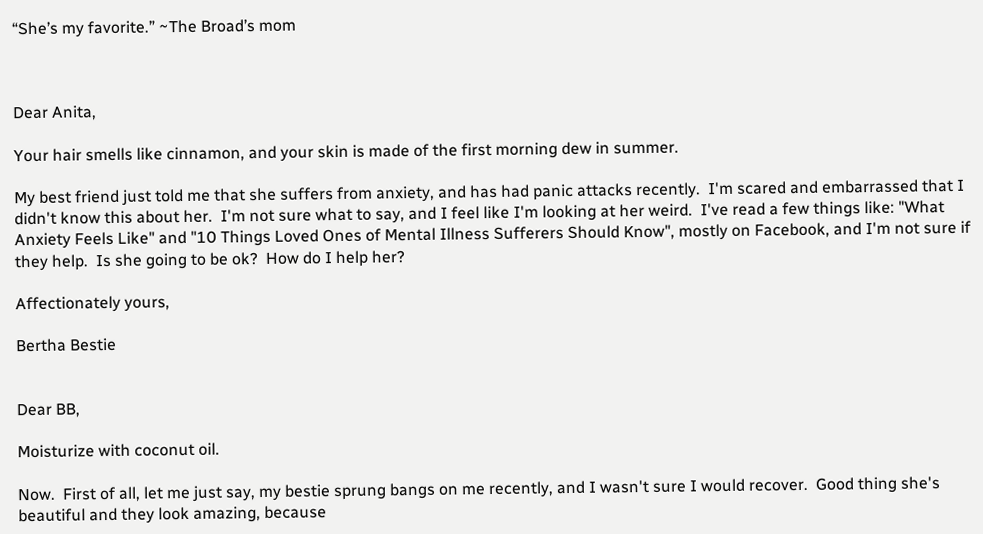“She’s my favorite.” ~The Broad’s mom



Dear Anita,

Your hair smells like cinnamon, and your skin is made of the first morning dew in summer.

My best friend just told me that she suffers from anxiety, and has had panic attacks recently.  I'm scared and embarrassed that I didn't know this about her.  I'm not sure what to say, and I feel like I'm looking at her weird.  I've read a few things like: "What Anxiety Feels Like" and "10 Things Loved Ones of Mental Illness Sufferers Should Know", mostly on Facebook, and I'm not sure if they help.  Is she going to be ok?  How do I help her?

Affectionately yours,

Bertha Bestie


Dear BB,

Moisturize with coconut oil.

Now.  First of all, let me just say, my bestie sprung bangs on me recently, and I wasn't sure I would recover.  Good thing she's beautiful and they look amazing, because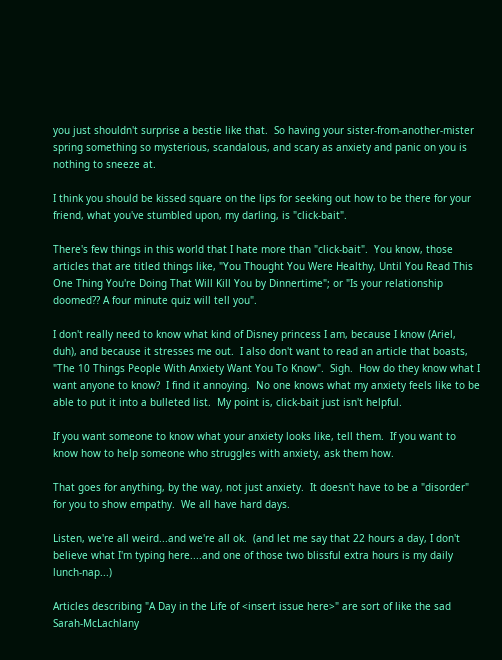you just shouldn't surprise a bestie like that.  So having your sister-from-another-mister spring something so mysterious, scandalous, and scary as anxiety and panic on you is nothing to sneeze at.

I think you should be kissed square on the lips for seeking out how to be there for your friend, what you've stumbled upon, my darling, is "click-bait".

There's few things in this world that I hate more than "click-bait".  You know, those articles that are titled things like, "You Thought You Were Healthy, Until You Read This One Thing You're Doing That Will Kill You by Dinnertime"; or "Is your relationship doomed?? A four minute quiz will tell you".

I don't really need to know what kind of Disney princess I am, because I know (Ariel, duh), and because it stresses me out.  I also don't want to read an article that boasts, "The 10 Things People With Anxiety Want You To Know".  Sigh.  How do they know what I want anyone to know?  I find it annoying.  No one knows what my anxiety feels like to be able to put it into a bulleted list.  My point is, click-bait just isn't helpful.

If you want someone to know what your anxiety looks like, tell them.  If you want to know how to help someone who struggles with anxiety, ask them how.

That goes for anything, by the way, not just anxiety.  It doesn't have to be a "disorder" for you to show empathy.  We all have hard days.

Listen, we're all weird...and we're all ok.  (and let me say that 22 hours a day, I don't believe what I'm typing here....and one of those two blissful extra hours is my daily lunch-nap...)

Articles describing "A Day in the Life of <insert issue here>" are sort of like the sad Sarah-McLachlany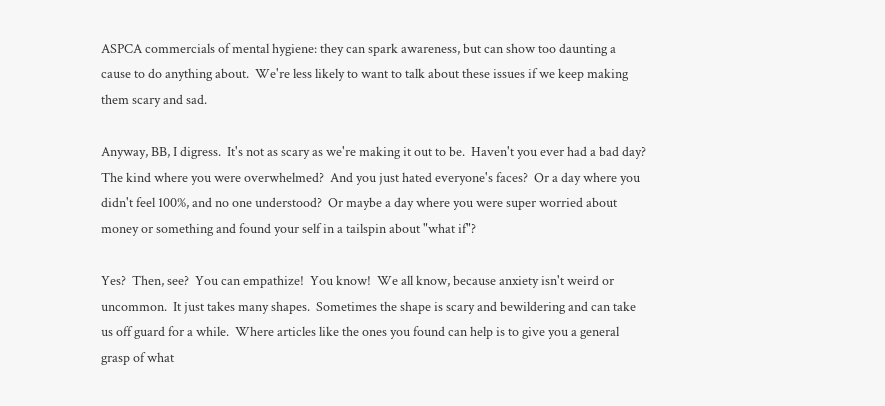ASPCA commercials of mental hygiene: they can spark awareness, but can show too daunting a cause to do anything about.  We're less likely to want to talk about these issues if we keep making them scary and sad.

Anyway, BB, I digress.  It's not as scary as we're making it out to be.  Haven't you ever had a bad day?  The kind where you were overwhelmed?  And you just hated everyone's faces?  Or a day where you didn't feel 100%, and no one understood?  Or maybe a day where you were super worried about money or something and found your self in a tailspin about "what if"?

Yes?  Then, see?  You can empathize!  You know!  We all know, because anxiety isn't weird or uncommon.  It just takes many shapes.  Sometimes the shape is scary and bewildering and can take us off guard for a while.  Where articles like the ones you found can help is to give you a general grasp of what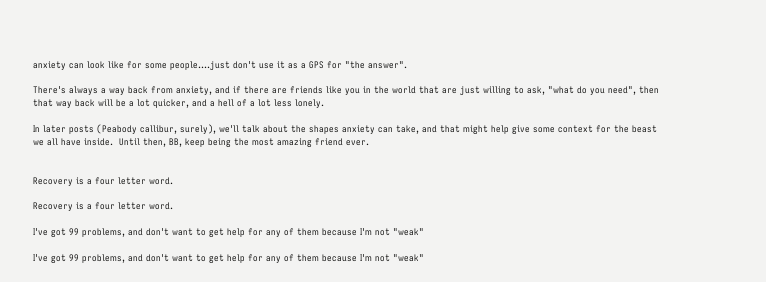anxiety can look like for some people....just don't use it as a GPS for "the answer".

There's always a way back from anxiety, and if there are friends like you in the world that are just willing to ask, "what do you need", then that way back will be a lot quicker, and a hell of a lot less lonely.

In later posts (Peabody callibur, surely), we'll talk about the shapes anxiety can take, and that might help give some context for the beast we all have inside.  Until then, BB, keep being the most amazing friend ever.


Recovery is a four letter word.

Recovery is a four letter word.

I've got 99 problems, and don't want to get help for any of them because I'm not "weak"

I've got 99 problems, and don't want to get help for any of them because I'm not "weak"